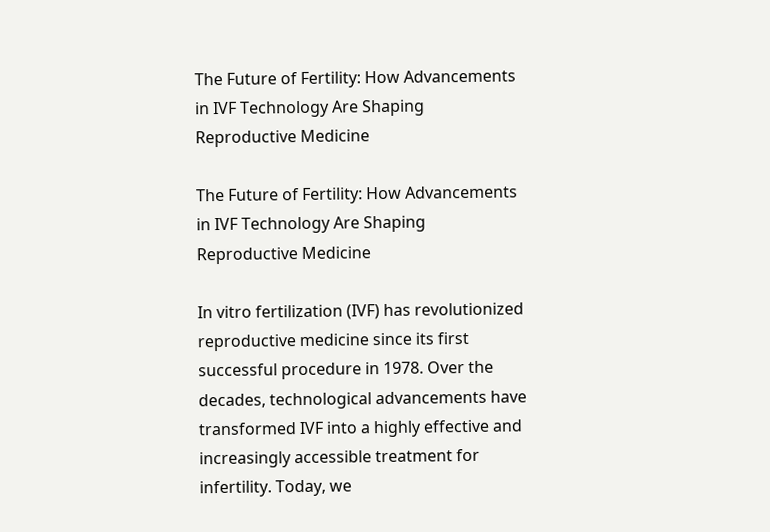The Future of Fertility: How Advancements in IVF Technology Are Shaping Reproductive Medicine

The Future of Fertility: How Advancements in IVF Technology Are Shaping Reproductive Medicine

In vitro fertilization (IVF) has revolutionized reproductive medicine since its first successful procedure in 1978. Over the decades, technological advancements have transformed IVF into a highly effective and increasingly accessible treatment for infertility. Today, we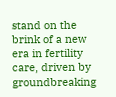stand on the brink of a new era in fertility care, driven by groundbreaking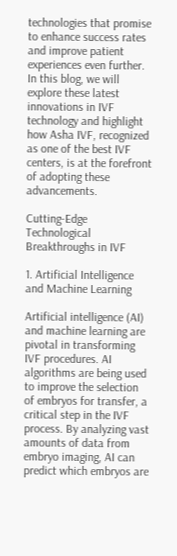technologies that promise to enhance success rates and improve patient experiences even further. In this blog, we will explore these latest innovations in IVF technology and highlight how Asha IVF, recognized as one of the best IVF centers, is at the forefront of adopting these advancements.

Cutting-Edge Technological Breakthroughs in IVF

1. Artificial Intelligence and Machine Learning

Artificial intelligence (AI) and machine learning are pivotal in transforming IVF procedures. AI algorithms are being used to improve the selection of embryos for transfer, a critical step in the IVF process. By analyzing vast amounts of data from embryo imaging, AI can predict which embryos are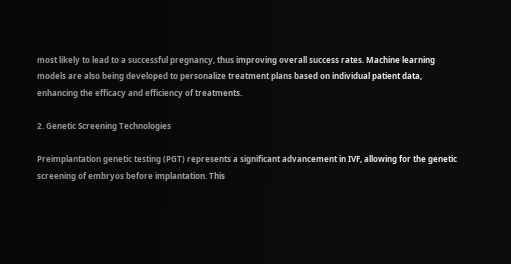most likely to lead to a successful pregnancy, thus improving overall success rates. Machine learning models are also being developed to personalize treatment plans based on individual patient data, enhancing the efficacy and efficiency of treatments.

2. Genetic Screening Technologies

Preimplantation genetic testing (PGT) represents a significant advancement in IVF, allowing for the genetic screening of embryos before implantation. This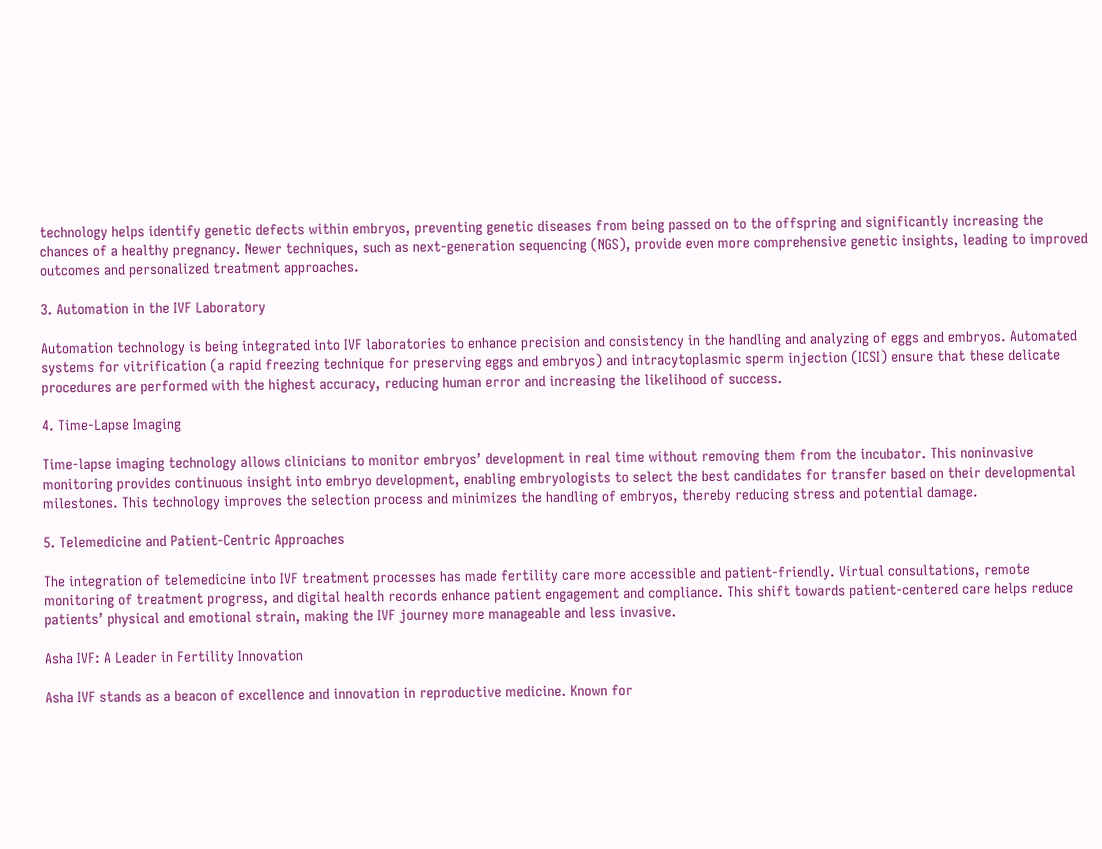technology helps identify genetic defects within embryos, preventing genetic diseases from being passed on to the offspring and significantly increasing the chances of a healthy pregnancy. Newer techniques, such as next-generation sequencing (NGS), provide even more comprehensive genetic insights, leading to improved outcomes and personalized treatment approaches.

3. Automation in the IVF Laboratory

Automation technology is being integrated into IVF laboratories to enhance precision and consistency in the handling and analyzing of eggs and embryos. Automated systems for vitrification (a rapid freezing technique for preserving eggs and embryos) and intracytoplasmic sperm injection (ICSI) ensure that these delicate procedures are performed with the highest accuracy, reducing human error and increasing the likelihood of success.

4. Time-Lapse Imaging

Time-lapse imaging technology allows clinicians to monitor embryos’ development in real time without removing them from the incubator. This noninvasive monitoring provides continuous insight into embryo development, enabling embryologists to select the best candidates for transfer based on their developmental milestones. This technology improves the selection process and minimizes the handling of embryos, thereby reducing stress and potential damage.

5. Telemedicine and Patient-Centric Approaches

The integration of telemedicine into IVF treatment processes has made fertility care more accessible and patient-friendly. Virtual consultations, remote monitoring of treatment progress, and digital health records enhance patient engagement and compliance. This shift towards patient-centered care helps reduce patients’ physical and emotional strain, making the IVF journey more manageable and less invasive.

Asha IVF: A Leader in Fertility Innovation

Asha IVF stands as a beacon of excellence and innovation in reproductive medicine. Known for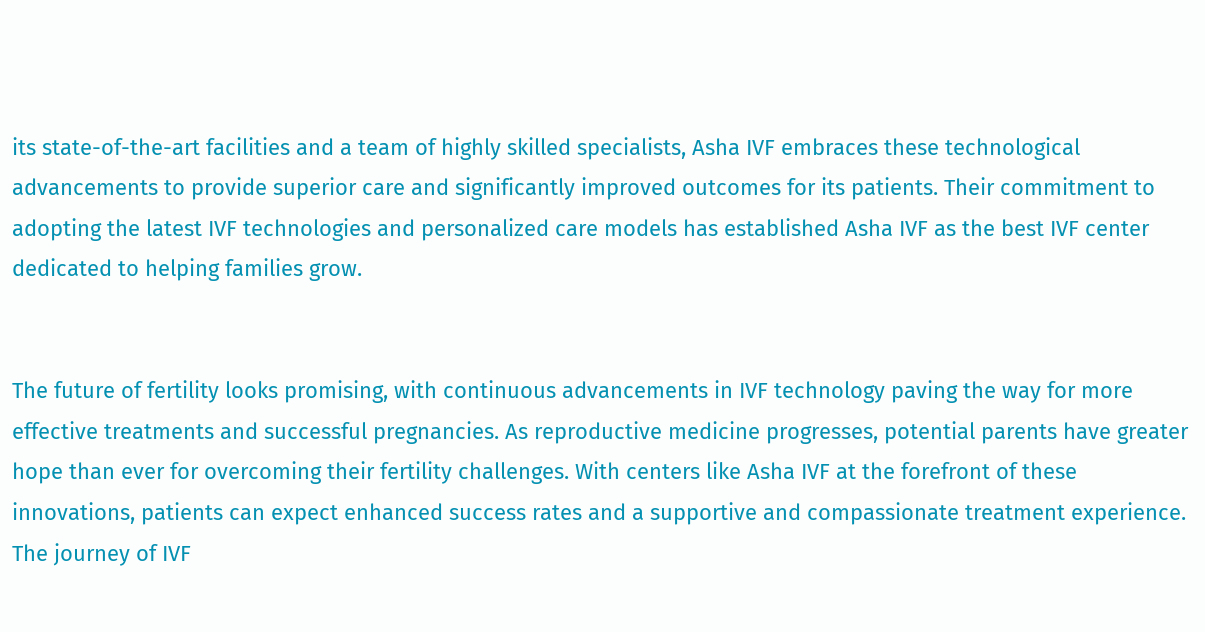its state-of-the-art facilities and a team of highly skilled specialists, Asha IVF embraces these technological advancements to provide superior care and significantly improved outcomes for its patients. Their commitment to adopting the latest IVF technologies and personalized care models has established Asha IVF as the best IVF center dedicated to helping families grow.


The future of fertility looks promising, with continuous advancements in IVF technology paving the way for more effective treatments and successful pregnancies. As reproductive medicine progresses, potential parents have greater hope than ever for overcoming their fertility challenges. With centers like Asha IVF at the forefront of these innovations, patients can expect enhanced success rates and a supportive and compassionate treatment experience. The journey of IVF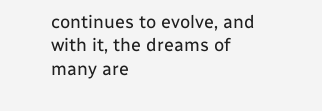continues to evolve, and with it, the dreams of many are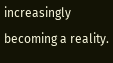increasingly becoming a reality.